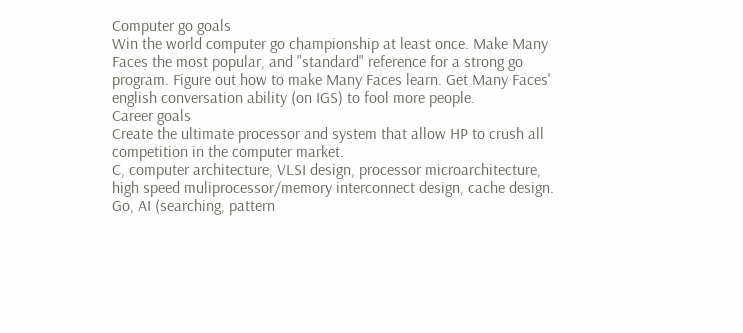Computer go goals
Win the world computer go championship at least once. Make Many Faces the most popular, and "standard" reference for a strong go program. Figure out how to make Many Faces learn. Get Many Faces' english conversation ability (on IGS) to fool more people.
Career goals
Create the ultimate processor and system that allow HP to crush all competition in the computer market.
C, computer architecture, VLSI design, processor microarchitecture, high speed muliprocessor/memory interconnect design, cache design.
Go, AI (searching, pattern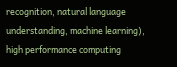recognition, natural language understanding, machine learning), high performance computing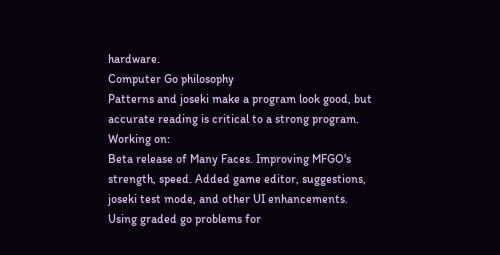hardware.
Computer Go philosophy
Patterns and joseki make a program look good, but accurate reading is critical to a strong program.
Working on:
Beta release of Many Faces. Improving MFGO's strength, speed. Added game editor, suggestions, joseki test mode, and other UI enhancements. Using graded go problems for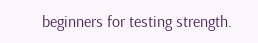beginners for testing strength.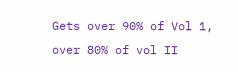Gets over 90% of Vol 1, over 80% of vol II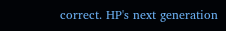correct. HP's next generation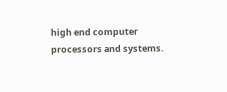high end computer processors and systems.